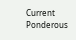Current Ponderous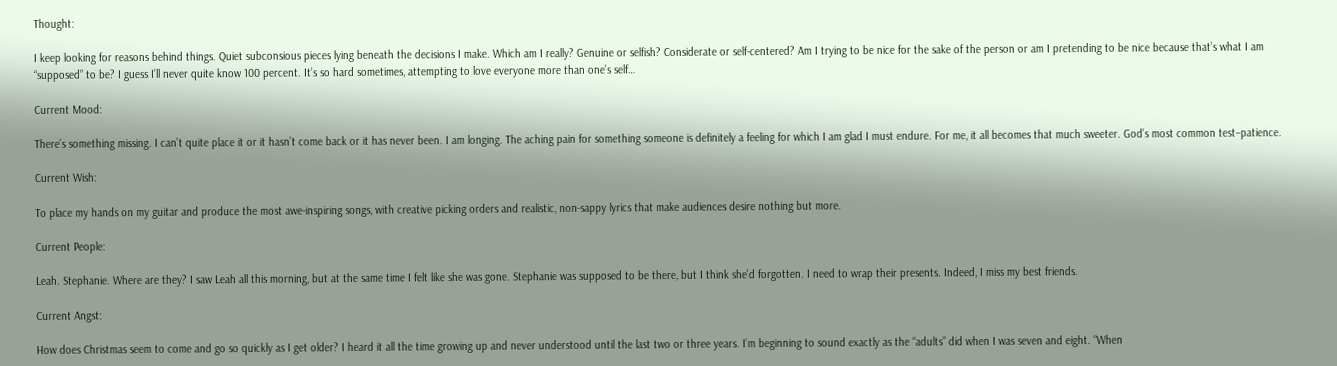Thought:

I keep looking for reasons behind things. Quiet subconsious pieces lying beneath the decisions I make. Which am I really? Genuine or selfish? Considerate or self-centered? Am I trying to be nice for the sake of the person or am I pretending to be nice because that’s what I am “supposed” to be? I guess I’ll never quite know 100 percent. It’s so hard sometimes, attempting to love everyone more than one’s self…

Current Mood:

There’s something missing. I can’t quite place it or it hasn’t come back or it has never been. I am longing. The aching pain for something someone is definitely a feeling for which I am glad I must endure. For me, it all becomes that much sweeter. God’s most common test–patience.

Current Wish:

To place my hands on my guitar and produce the most awe-inspiring songs, with creative picking orders and realistic, non-sappy lyrics that make audiences desire nothing but more.

Current People:

Leah. Stephanie. Where are they? I saw Leah all this morning, but at the same time I felt like she was gone. Stephanie was supposed to be there, but I think she’d forgotten. I need to wrap their presents. Indeed, I miss my best friends.

Current Angst:

How does Christmas seem to come and go so quickly as I get older? I heard it all the time growing up and never understood until the last two or three years. I’m beginning to sound exactly as the “adults” did when I was seven and eight. “When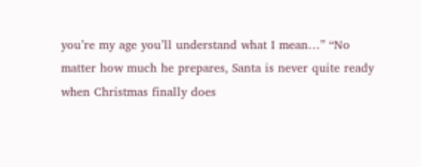you’re my age you’ll understand what I mean…” “No matter how much he prepares, Santa is never quite ready when Christmas finally does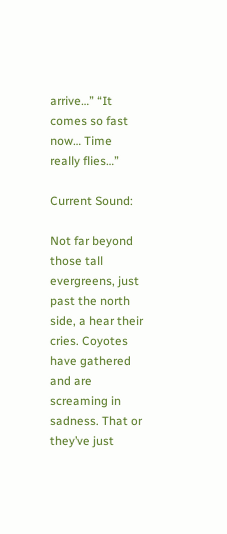arrive…” “It comes so fast now… Time really flies…”

Current Sound:

Not far beyond those tall evergreens, just past the north side, a hear their cries. Coyotes have gathered and are screaming in sadness. That or they’ve just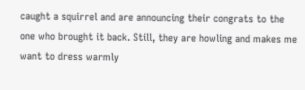caught a squirrel and are announcing their congrats to the one who brought it back. Still, they are howling and makes me want to dress warmly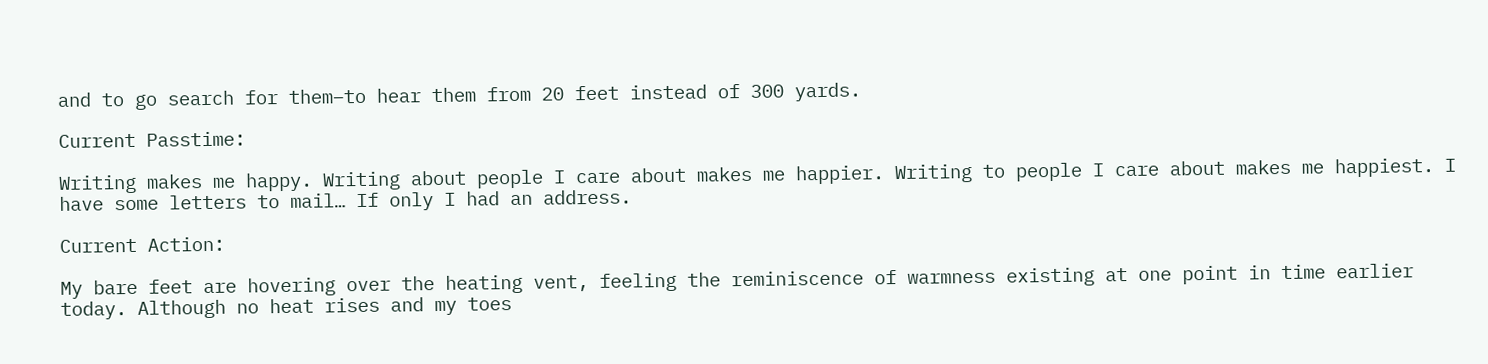and to go search for them–to hear them from 20 feet instead of 300 yards.

Current Passtime:

Writing makes me happy. Writing about people I care about makes me happier. Writing to people I care about makes me happiest. I have some letters to mail… If only I had an address.

Current Action:

My bare feet are hovering over the heating vent, feeling the reminiscence of warmness existing at one point in time earlier today. Although no heat rises and my toes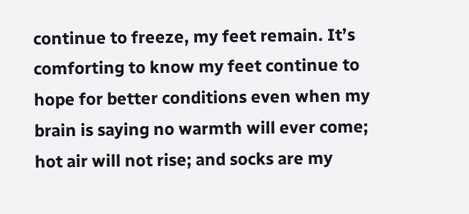continue to freeze, my feet remain. It’s comforting to know my feet continue to hope for better conditions even when my brain is saying no warmth will ever come; hot air will not rise; and socks are my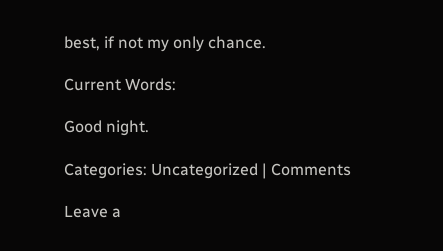best, if not my only chance.

Current Words:

Good night.

Categories: Uncategorized | Comments

Leave a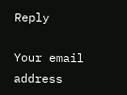Reply

Your email address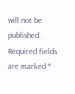will not be published. Required fields are marked *